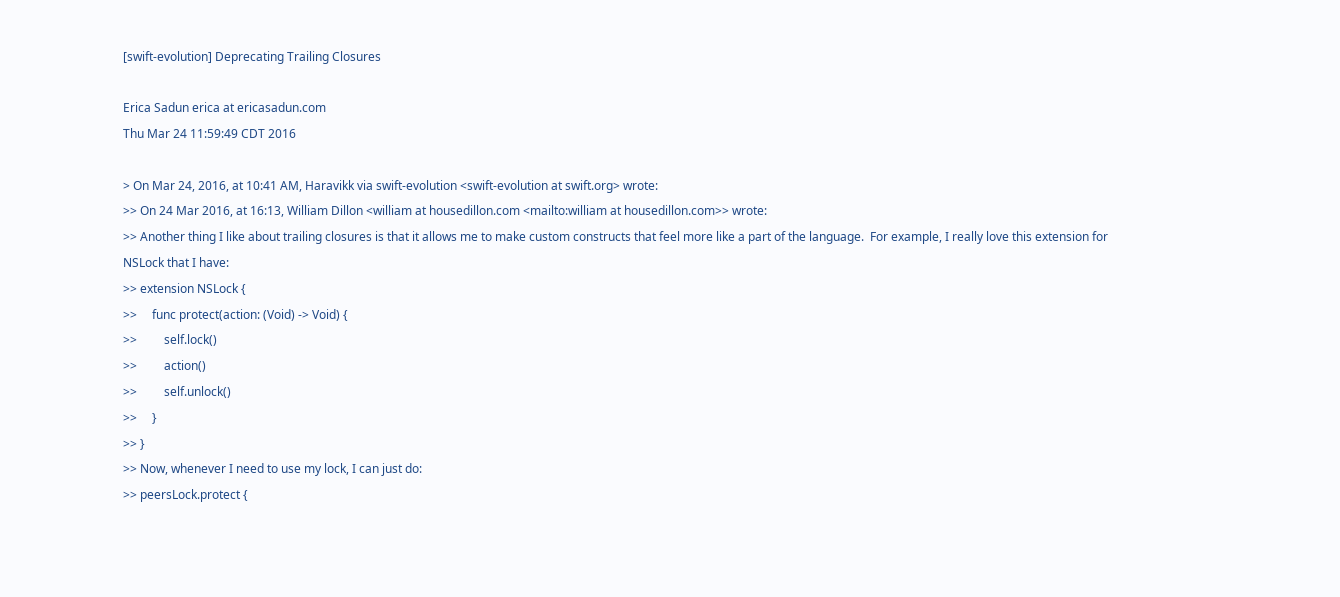[swift-evolution] Deprecating Trailing Closures

Erica Sadun erica at ericasadun.com
Thu Mar 24 11:59:49 CDT 2016

> On Mar 24, 2016, at 10:41 AM, Haravikk via swift-evolution <swift-evolution at swift.org> wrote:
>> On 24 Mar 2016, at 16:13, William Dillon <william at housedillon.com <mailto:william at housedillon.com>> wrote:
>> Another thing I like about trailing closures is that it allows me to make custom constructs that feel more like a part of the language.  For example, I really love this extension for NSLock that I have:
>> extension NSLock {
>>     func protect(action: (Void) -> Void) {
>>         self.lock()
>>         action()
>>         self.unlock()
>>     }
>> }
>> Now, whenever I need to use my lock, I can just do:
>> peersLock.protect {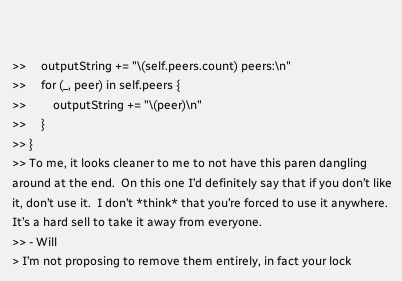>>     outputString += "\(self.peers.count) peers:\n"
>>     for (_, peer) in self.peers {
>>         outputString += "\(peer)\n"
>>     }
>> }
>> To me, it looks cleaner to me to not have this paren dangling around at the end.  On this one I’d definitely say that if you don’t like it, don’t use it.  I don’t *think* that you’re forced to use it anywhere.  It’s a hard sell to take it away from everyone.
>> - Will
> I’m not proposing to remove them entirely, in fact your lock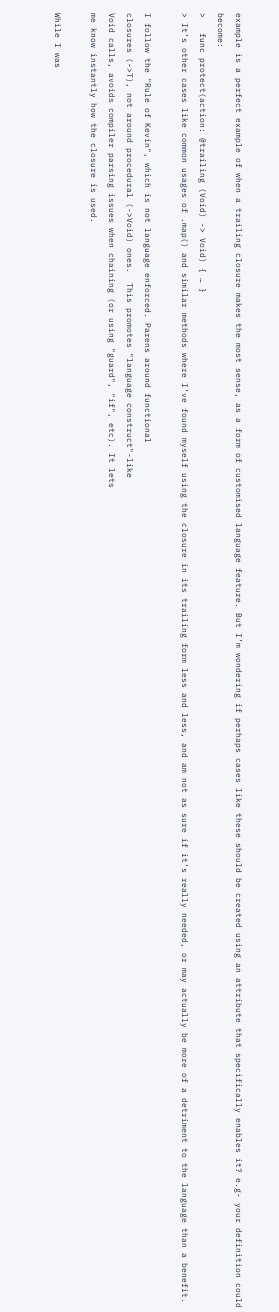example is a perfect example of when a trailing closure makes the most sense, as a form of customised language feature. But I’m wondering if perhaps cases like these should be created using an attribute that specifically enables it? e.g- your definition could become:
>   func protect(action: @trailing (Void) -> Void) { … }
> It’s other cases like common usages of .map() and similar methods where I’ve found myself using the closure in its trailing form less and less, and am not as sure if it’s really needed, or may actually be more of a detriment to the language than a benefit.

I follow the "Rule of Kevin", which is not language enforced. Parens around functional
closures (->T), not around procedural (->Void) ones.  This promotes "language construct"-like
Void calls, avoids compiler parsing issues when chaining (or using "guard", "if", etc). It lets
me know instantly how the closure is used.

While I was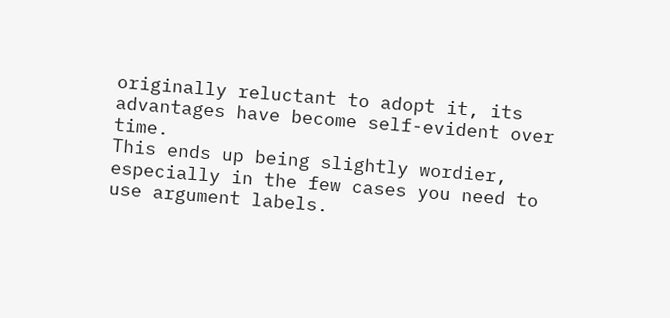originally reluctant to adopt it, its advantages have become self-evident over time.
This ends up being slightly wordier, especially in the few cases you need to use argument labels.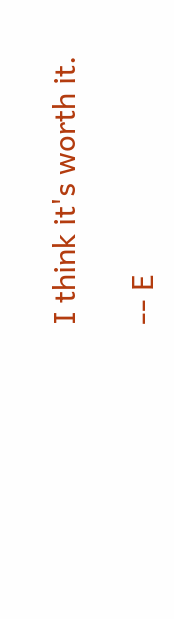I think it's worth it.

-- E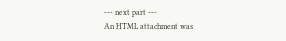--- next part ---
An HTML attachment was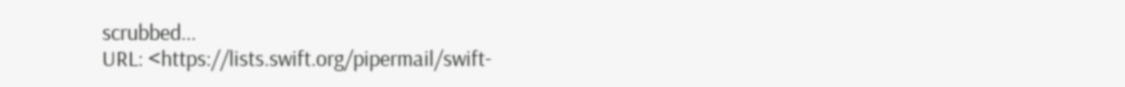scrubbed...
URL: <https://lists.swift.org/pipermail/swift-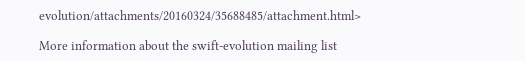evolution/attachments/20160324/35688485/attachment.html>

More information about the swift-evolution mailing list